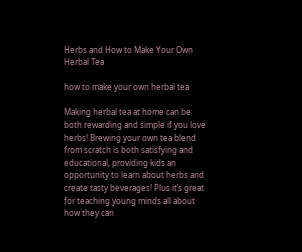Herbs and How to Make Your Own Herbal Tea

how to make your own herbal tea

Making herbal tea at home can be both rewarding and simple if you love herbs! Brewing your own tea blend from scratch is both satisfying and educational, providing kids an opportunity to learn about herbs and create tasty beverages! Plus it’s great for teaching young minds all about how they can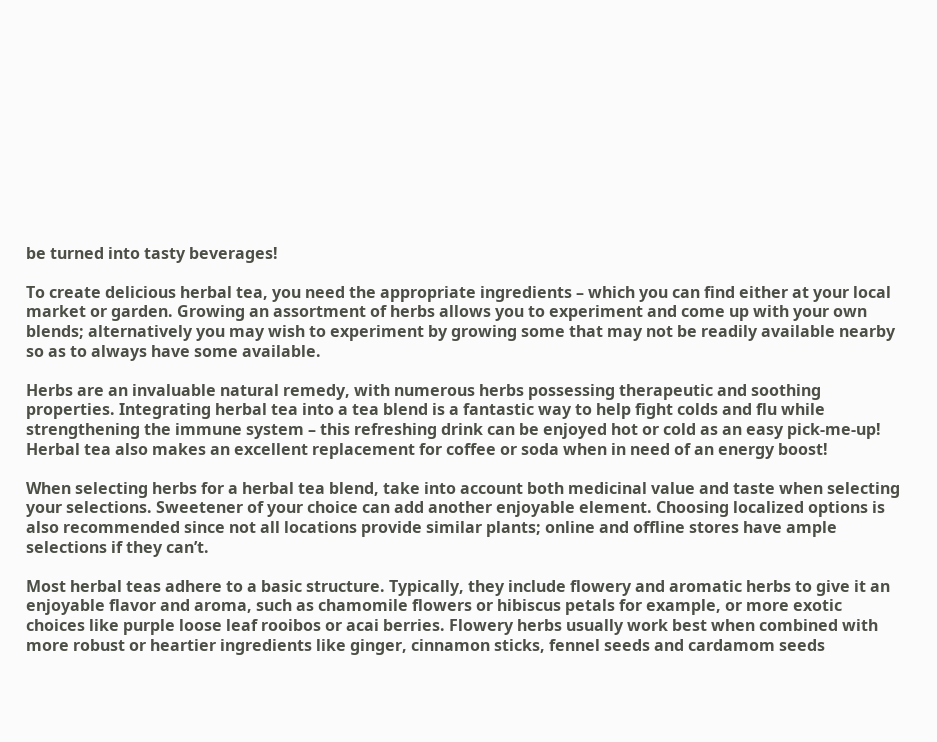be turned into tasty beverages!

To create delicious herbal tea, you need the appropriate ingredients – which you can find either at your local market or garden. Growing an assortment of herbs allows you to experiment and come up with your own blends; alternatively you may wish to experiment by growing some that may not be readily available nearby so as to always have some available.

Herbs are an invaluable natural remedy, with numerous herbs possessing therapeutic and soothing properties. Integrating herbal tea into a tea blend is a fantastic way to help fight colds and flu while strengthening the immune system – this refreshing drink can be enjoyed hot or cold as an easy pick-me-up! Herbal tea also makes an excellent replacement for coffee or soda when in need of an energy boost!

When selecting herbs for a herbal tea blend, take into account both medicinal value and taste when selecting your selections. Sweetener of your choice can add another enjoyable element. Choosing localized options is also recommended since not all locations provide similar plants; online and offline stores have ample selections if they can’t.

Most herbal teas adhere to a basic structure. Typically, they include flowery and aromatic herbs to give it an enjoyable flavor and aroma, such as chamomile flowers or hibiscus petals for example, or more exotic choices like purple loose leaf rooibos or acai berries. Flowery herbs usually work best when combined with more robust or heartier ingredients like ginger, cinnamon sticks, fennel seeds and cardamom seeds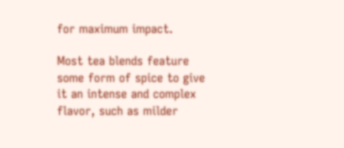for maximum impact.

Most tea blends feature some form of spice to give it an intense and complex flavor, such as milder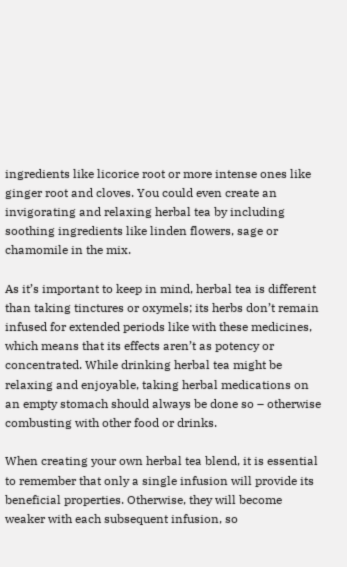ingredients like licorice root or more intense ones like ginger root and cloves. You could even create an invigorating and relaxing herbal tea by including soothing ingredients like linden flowers, sage or chamomile in the mix.

As it’s important to keep in mind, herbal tea is different than taking tinctures or oxymels; its herbs don’t remain infused for extended periods like with these medicines, which means that its effects aren’t as potency or concentrated. While drinking herbal tea might be relaxing and enjoyable, taking herbal medications on an empty stomach should always be done so – otherwise combusting with other food or drinks.

When creating your own herbal tea blend, it is essential to remember that only a single infusion will provide its beneficial properties. Otherwise, they will become weaker with each subsequent infusion, so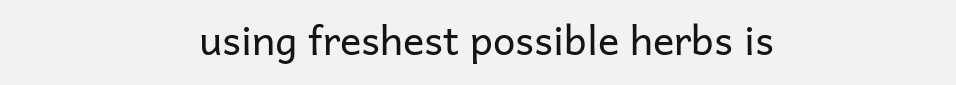using freshest possible herbs is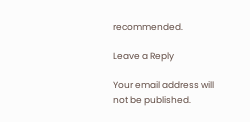recommended.

Leave a Reply

Your email address will not be published.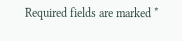Required fields are marked *